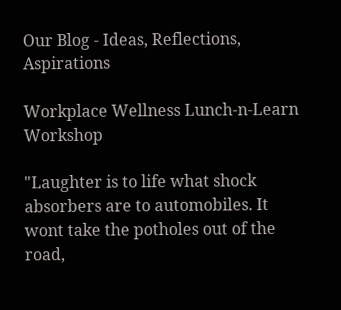Our Blog - Ideas, Reflections, Aspirations

Workplace Wellness Lunch-n-Learn Workshop

"Laughter is to life what shock absorbers are to automobiles. It wont take the potholes out of the road,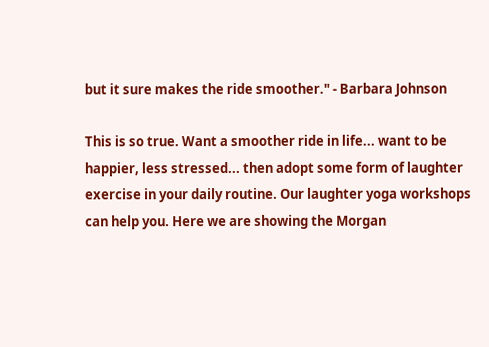but it sure makes the ride smoother." - Barbara Johnson

This is so true. Want a smoother ride in life... want to be happier, less stressed... then adopt some form of laughter exercise in your daily routine. Our laughter yoga workshops can help you. Here we are showing the Morgan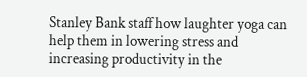Stanley Bank staff how laughter yoga can help them in lowering stress and increasing productivity in the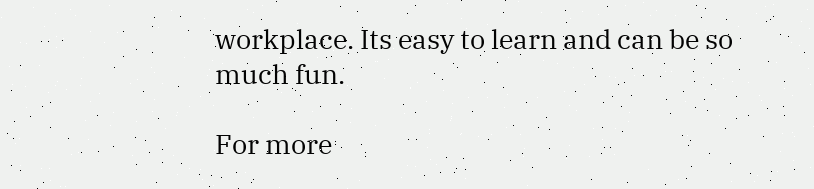workplace. Its easy to learn and can be so much fun.

For more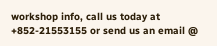workshop info, call us today at +852-21553155 or send us an email @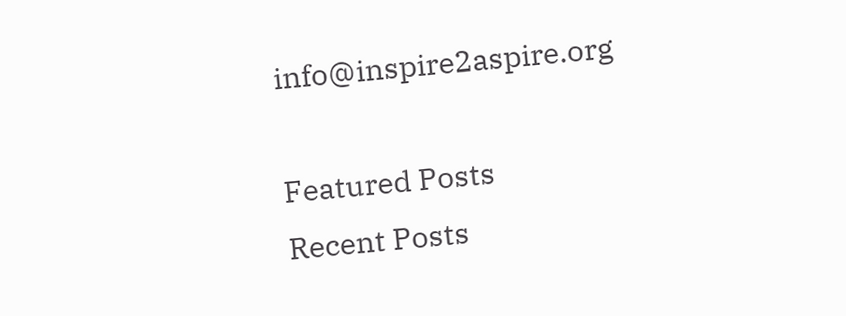info@inspire2aspire.org

Featured Posts
Recent Posts